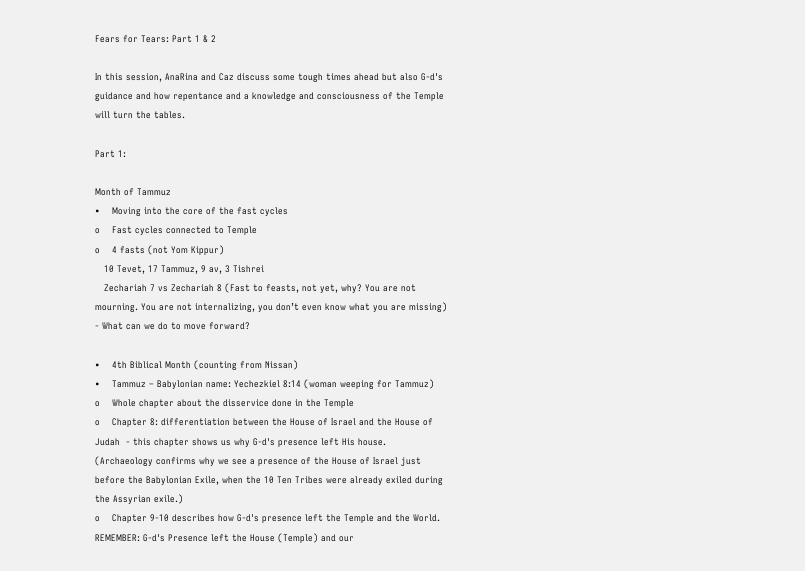Fears for Tears: Part 1 & 2

In this session, AnaRina and Caz discuss some tough times ahead but also G-d's guidance and how repentance and a knowledge and consciousness of the Temple will turn the tables.

Part 1:

Month of Tammuz
•    Moving into the core of the fast cycles
o    Fast cycles connected to Temple
o    4 fasts (not Yom Kippur)
   10 Tevet, 17 Tammuz, 9 av, 3 Tishrei
   Zechariah 7 vs Zechariah 8 (Fast to feasts, not yet, why? You are not mourning. You are not internalizing, you don’t even know what you are missing) - What can we do to move forward?

•    4th Biblical Month (counting from Nissan)
•    Tammuz – Babylonian name: Yechezkiel 8:14 (woman weeping for Tammuz)
o    Whole chapter about the disservice done in the Temple
o    Chapter 8: differentiation between the House of Israel and the House of Judah  - this chapter shows us why G-d's presence left His house.
(Archaeology confirms why we see a presence of the House of Israel just before the Babylonian Exile, when the 10 Ten Tribes were already exiled during the Assyrian exile.)
o    Chapter 9-10 describes how G-d's presence left the Temple and the World.
REMEMBER: G-d's Presence left the House (Temple) and our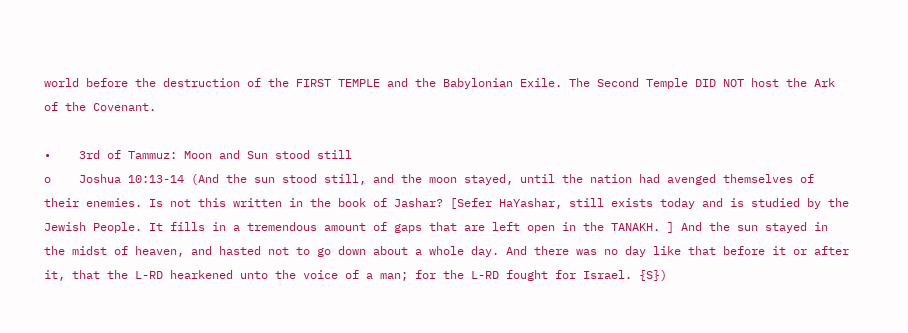world before the destruction of the FIRST TEMPLE and the Babylonian Exile. The Second Temple DID NOT host the Ark of the Covenant.

•    3rd of Tammuz: Moon and Sun stood still
o    Joshua 10:13-14 (And the sun stood still, and the moon stayed, until the nation had avenged themselves of their enemies. Is not this written in the book of Jashar? [Sefer HaYashar, still exists today and is studied by the Jewish People. It fills in a tremendous amount of gaps that are left open in the TANAKH. ] And the sun stayed in the midst of heaven, and hasted not to go down about a whole day. And there was no day like that before it or after it, that the L-RD hearkened unto the voice of a man; for the L-RD fought for Israel. {S})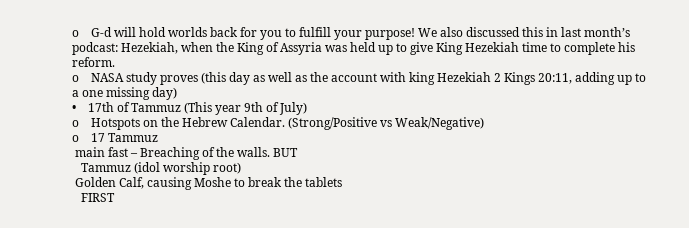o    G-d will hold worlds back for you to fulfill your purpose! We also discussed this in last month’s podcast: Hezekiah, when the King of Assyria was held up to give King Hezekiah time to complete his reform.
o    NASA study proves (this day as well as the account with king Hezekiah 2 Kings 20:11, adding up to a one missing day)
•    17th of Tammuz (This year 9th of July)
o    Hotspots on the Hebrew Calendar. (Strong/Positive vs Weak/Negative)
o    17 Tammuz
 main fast – Breaching of the walls. BUT
   Tammuz (idol worship root)
 Golden Calf, causing Moshe to break the tablets
   FIRST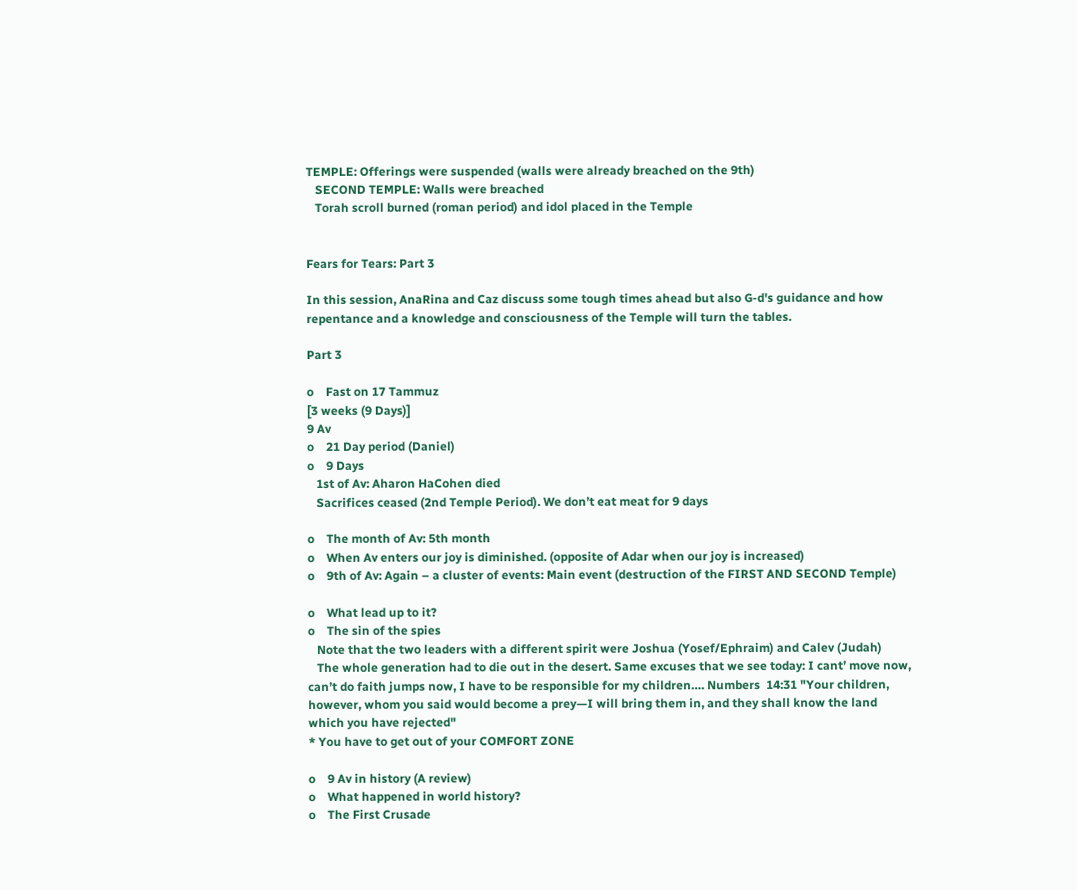TEMPLE: Offerings were suspended (walls were already breached on the 9th)
   SECOND TEMPLE: Walls were breached
   Torah scroll burned (roman period) and idol placed in the Temple


Fears for Tears: Part 3

In this session, AnaRina and Caz discuss some tough times ahead but also G-d's guidance and how repentance and a knowledge and consciousness of the Temple will turn the tables.

Part 3

o    Fast on 17 Tammuz
[3 weeks (9 Days)]
9 Av
o    21 Day period (Daniel)
o    9 Days
   1st of Av: Aharon HaCohen died
   Sacrifices ceased (2nd Temple Period). We don’t eat meat for 9 days

o    The month of Av: 5th month
o    When Av enters our joy is diminished. (opposite of Adar when our joy is increased)
o    9th of Av: Again – a cluster of events: Main event (destruction of the FIRST AND SECOND Temple)

o    What lead up to it?
o    The sin of the spies
   Note that the two leaders with a different spirit were Joshua (Yosef/Ephraim) and Calev (Judah)
   The whole generation had to die out in the desert. Same excuses that we see today: I cant’ move now, can’t do faith jumps now, I have to be responsible for my children…. Numbers  14:31 "Your children, however, whom you said would become a prey—I will bring them in, and they shall know the land which you have rejected"
* You have to get out of your COMFORT ZONE

o    9 Av in history (A review)
o    What happened in world history?
o    The First Crusade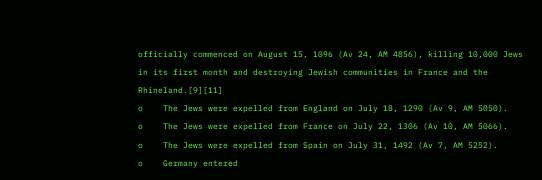officially commenced on August 15, 1096 (Av 24, AM 4856), killing 10,000 Jews in its first month and destroying Jewish communities in France and the Rhineland.[9][11]
o    The Jews were expelled from England on July 18, 1290 (Av 9, AM 5050).
o    The Jews were expelled from France on July 22, 1306 (Av 10, AM 5066).
o    The Jews were expelled from Spain on July 31, 1492 (Av 7, AM 5252).
o    Germany entered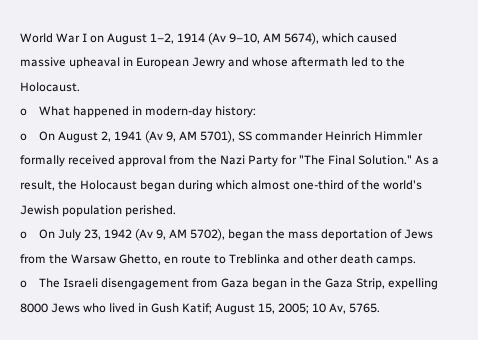World War I on August 1–2, 1914 (Av 9–10, AM 5674), which caused massive upheaval in European Jewry and whose aftermath led to the Holocaust.
o    What happened in modern-day history:
o    On August 2, 1941 (Av 9, AM 5701), SS commander Heinrich Himmler formally received approval from the Nazi Party for "The Final Solution." As a result, the Holocaust began during which almost one-third of the world's Jewish population perished.
o    On July 23, 1942 (Av 9, AM 5702), began the mass deportation of Jews from the Warsaw Ghetto, en route to Treblinka and other death camps.
o    The Israeli disengagement from Gaza began in the Gaza Strip, expelling 8000 Jews who lived in Gush Katif; August 15, 2005; 10 Av, 5765.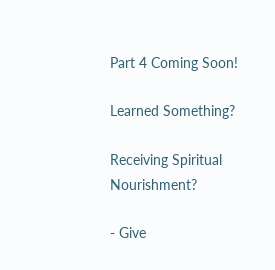Part 4 Coming Soon!

Learned Something?

Receiving Spiritual Nourishment?

- Give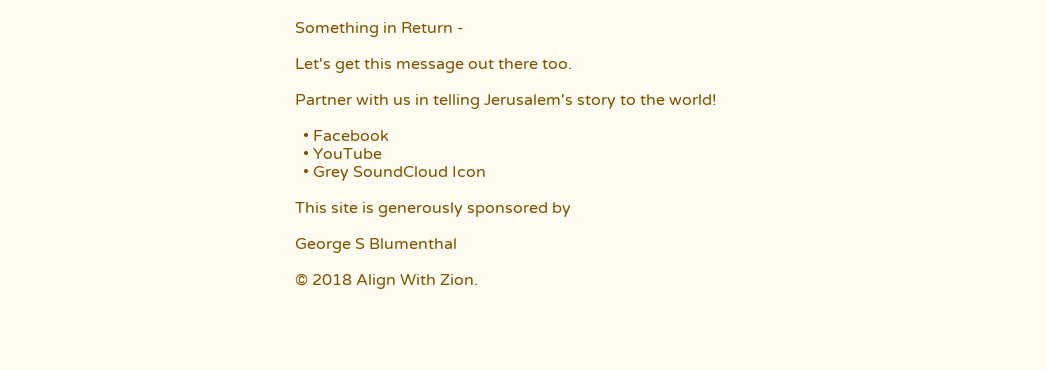Something in Return -

Let's get this message out there too.

Partner with us in telling Jerusalem's story to the world!

  • Facebook
  • YouTube
  • Grey SoundCloud Icon

This site is generously sponsored by

George S Blumenthal

© 2018 Align With Zion.